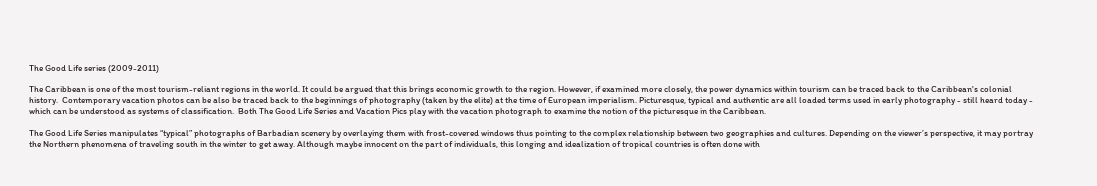The Good Life series (2009-2011)

The Caribbean is one of the most tourism-reliant regions in the world. It could be argued that this brings economic growth to the region. However, if examined more closely, the power dynamics within tourism can be traced back to the Caribbean's colonial history.  Contemporary vacation photos can be also be traced back to the beginnings of photography (taken by the elite) at the time of European imperialism. Picturesque, typical and authentic are all loaded terms used in early photography - still heard today - which can be understood as systems of classification.  Both The Good Life Series and Vacation Pics play with the vacation photograph to examine the notion of the picturesque in the Caribbean.

The Good Life Series manipulates “typical” photographs of Barbadian scenery by overlaying them with frost-covered windows thus pointing to the complex relationship between two geographies and cultures. Depending on the viewer’s perspective, it may portray the Northern phenomena of traveling south in the winter to get away. Although maybe innocent on the part of individuals, this longing and idealization of tropical countries is often done with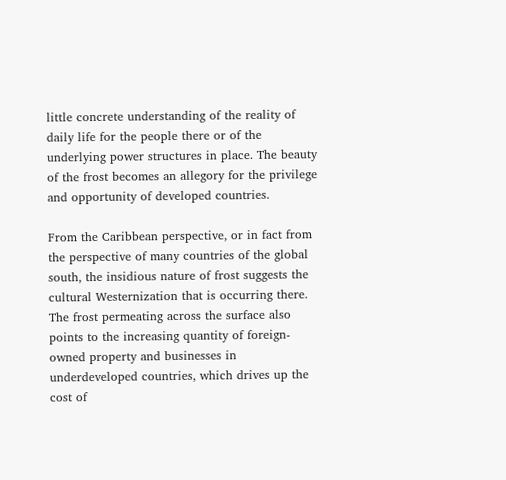little concrete understanding of the reality of daily life for the people there or of the underlying power structures in place. The beauty of the frost becomes an allegory for the privilege and opportunity of developed countries.

From the Caribbean perspective, or in fact from the perspective of many countries of the global south, the insidious nature of frost suggests the cultural Westernization that is occurring there. The frost permeating across the surface also points to the increasing quantity of foreign-owned property and businesses in underdeveloped countries, which drives up the cost of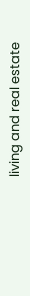living and real estate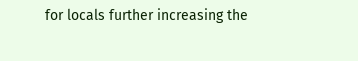for locals further increasing the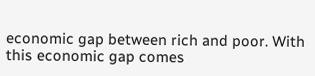economic gap between rich and poor. With this economic gap comes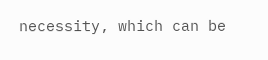necessity, which can be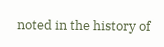noted in the history of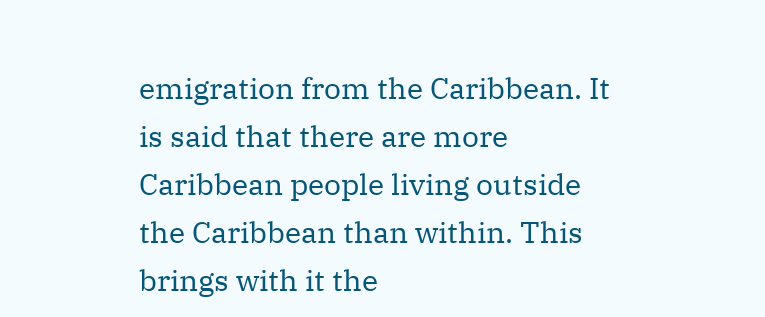emigration from the Caribbean. It is said that there are more Caribbean people living outside the Caribbean than within. This brings with it the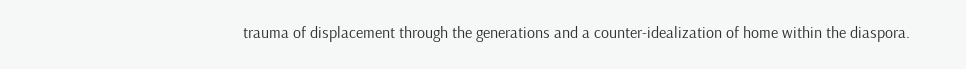trauma of displacement through the generations and a counter-idealization of home within the diaspora.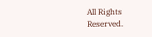All Rights Reserved.